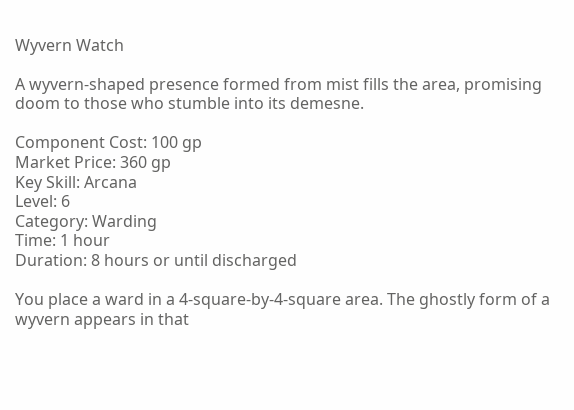Wyvern Watch

A wyvern-shaped presence formed from mist fills the area, promising doom to those who stumble into its demesne.

Component Cost: 100 gp
Market Price: 360 gp
Key Skill: Arcana
Level: 6
Category: Warding
Time: 1 hour
Duration: 8 hours or until discharged

You place a ward in a 4-square-by-4-square area. The ghostly form of a wyvern appears in that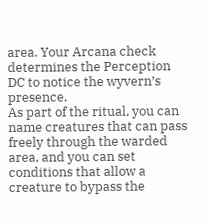area. Your Arcana check determines the Perception DC to notice the wyvern’s presence.
As part of the ritual, you can name creatures that can pass freely through the warded area, and you can set conditions that allow a creature to bypass the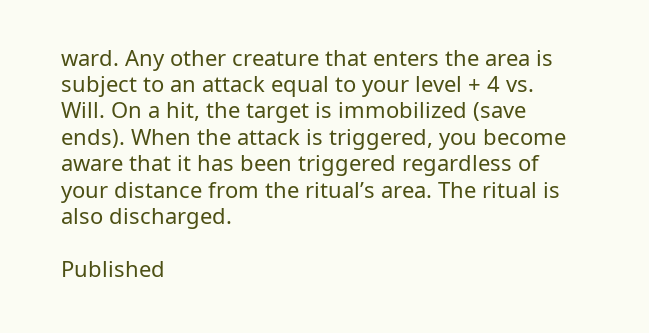ward. Any other creature that enters the area is subject to an attack equal to your level + 4 vs. Will. On a hit, the target is immobilized (save ends). When the attack is triggered, you become aware that it has been triggered regardless of your distance from the ritual’s area. The ritual is also discharged.

Published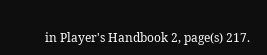in Player's Handbook 2, page(s) 217.